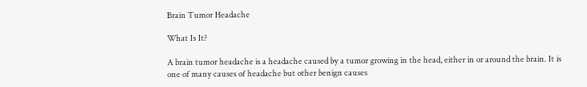Brain Tumor Headache

What Is It?

A brain tumor headache is a headache caused by a tumor growing in the head, either in or around the brain. It is one of many causes of headache but other benign causes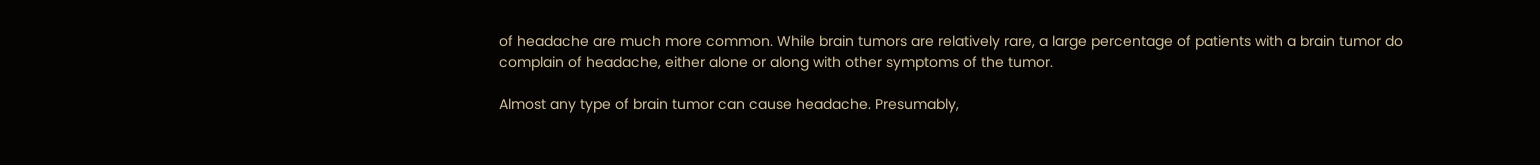of headache are much more common. While brain tumors are relatively rare, a large percentage of patients with a brain tumor do complain of headache, either alone or along with other symptoms of the tumor.

Almost any type of brain tumor can cause headache. Presumably,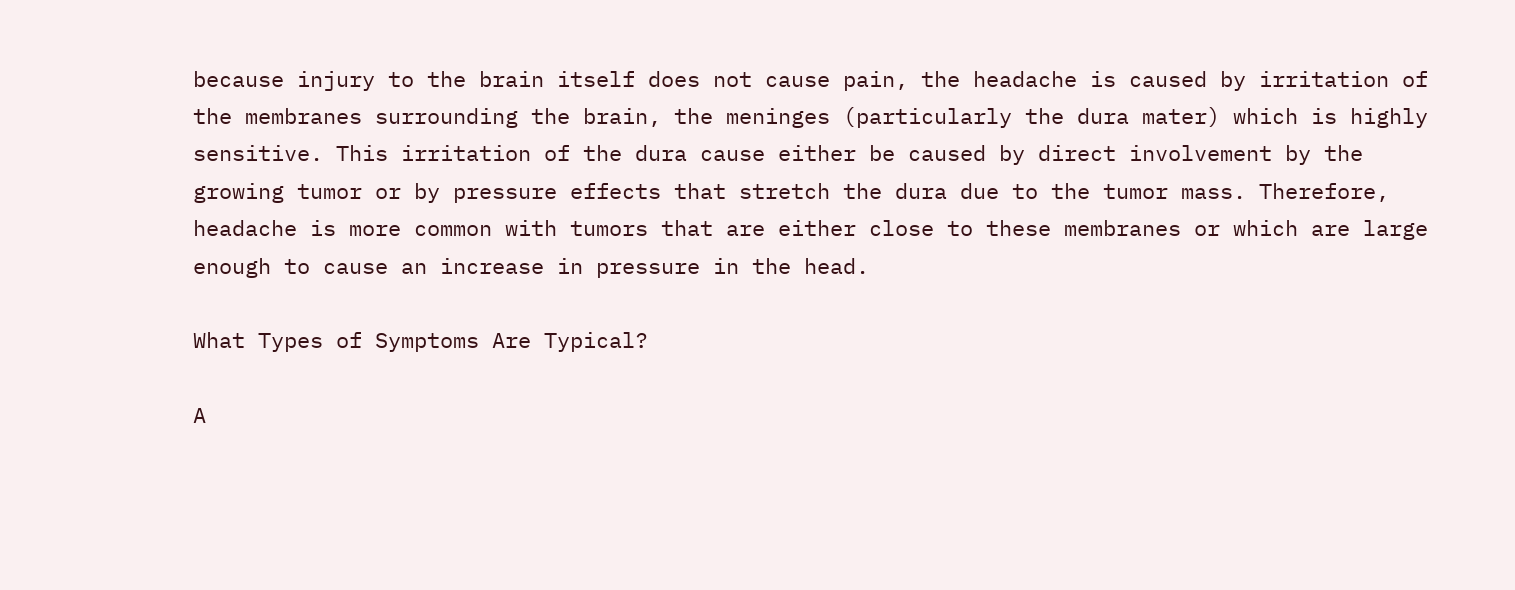because injury to the brain itself does not cause pain, the headache is caused by irritation of the membranes surrounding the brain, the meninges (particularly the dura mater) which is highly sensitive. This irritation of the dura cause either be caused by direct involvement by the growing tumor or by pressure effects that stretch the dura due to the tumor mass. Therefore, headache is more common with tumors that are either close to these membranes or which are large enough to cause an increase in pressure in the head.

What Types of Symptoms Are Typical?

A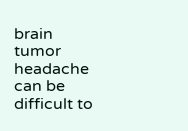brain tumor headache can be difficult to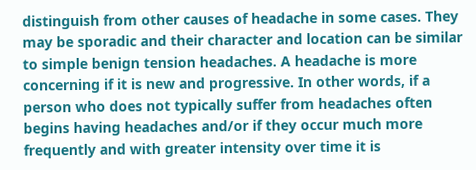distinguish from other causes of headache in some cases. They may be sporadic and their character and location can be similar to simple benign tension headaches. A headache is more concerning if it is new and progressive. In other words, if a person who does not typically suffer from headaches often begins having headaches and/or if they occur much more frequently and with greater intensity over time it is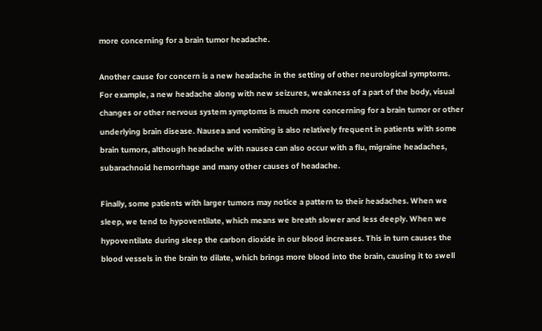more concerning for a brain tumor headache.

Another cause for concern is a new headache in the setting of other neurological symptoms. For example, a new headache along with new seizures, weakness of a part of the body, visual changes or other nervous system symptoms is much more concerning for a brain tumor or other underlying brain disease. Nausea and vomiting is also relatively frequent in patients with some brain tumors, although headache with nausea can also occur with a flu, migraine headaches, subarachnoid hemorrhage and many other causes of headache.

Finally, some patients with larger tumors may notice a pattern to their headaches. When we sleep, we tend to hypoventilate, which means we breath slower and less deeply. When we hypoventilate during sleep the carbon dioxide in our blood increases. This in turn causes the blood vessels in the brain to dilate, which brings more blood into the brain, causing it to swell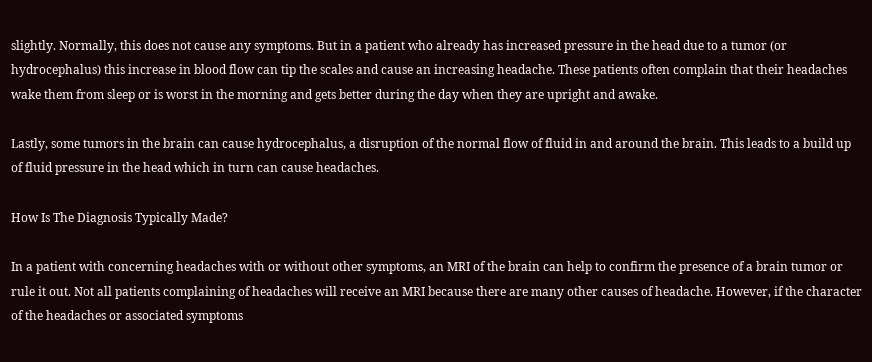slightly. Normally, this does not cause any symptoms. But in a patient who already has increased pressure in the head due to a tumor (or hydrocephalus) this increase in blood flow can tip the scales and cause an increasing headache. These patients often complain that their headaches wake them from sleep or is worst in the morning and gets better during the day when they are upright and awake.

Lastly, some tumors in the brain can cause hydrocephalus, a disruption of the normal flow of fluid in and around the brain. This leads to a build up of fluid pressure in the head which in turn can cause headaches.

How Is The Diagnosis Typically Made?

In a patient with concerning headaches with or without other symptoms, an MRI of the brain can help to confirm the presence of a brain tumor or rule it out. Not all patients complaining of headaches will receive an MRI because there are many other causes of headache. However, if the character of the headaches or associated symptoms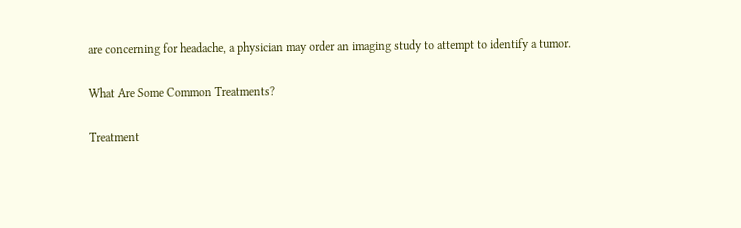are concerning for headache, a physician may order an imaging study to attempt to identify a tumor.

What Are Some Common Treatments?

Treatment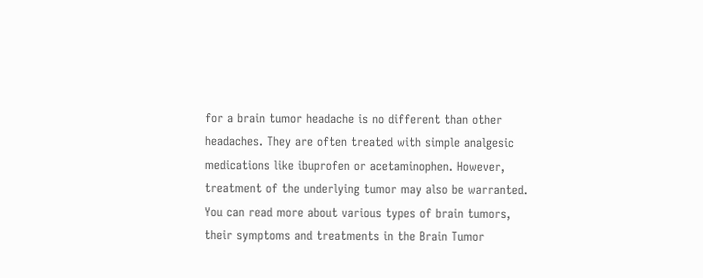for a brain tumor headache is no different than other headaches. They are often treated with simple analgesic medications like ibuprofen or acetaminophen. However, treatment of the underlying tumor may also be warranted. You can read more about various types of brain tumors, their symptoms and treatments in the Brain Tumor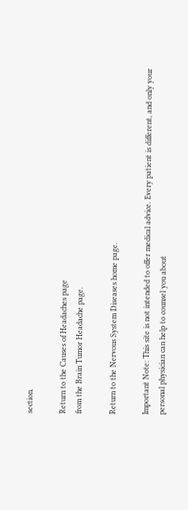section.

Return to the Causes of Headaches page
from the Brain Tumor Headache page.

Return to the Nervous System Diseases home page.

Important Note: This site is not intended to offer medical advice. Every patient is different, and only your personal physician can help to counsel you about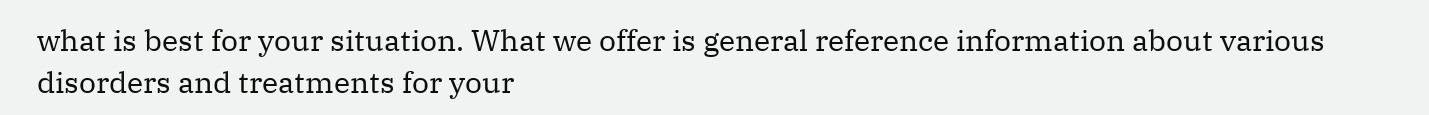what is best for your situation. What we offer is general reference information about various disorders and treatments for your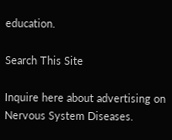education.

Search This Site

Inquire here about advertising on Nervous System Diseases.